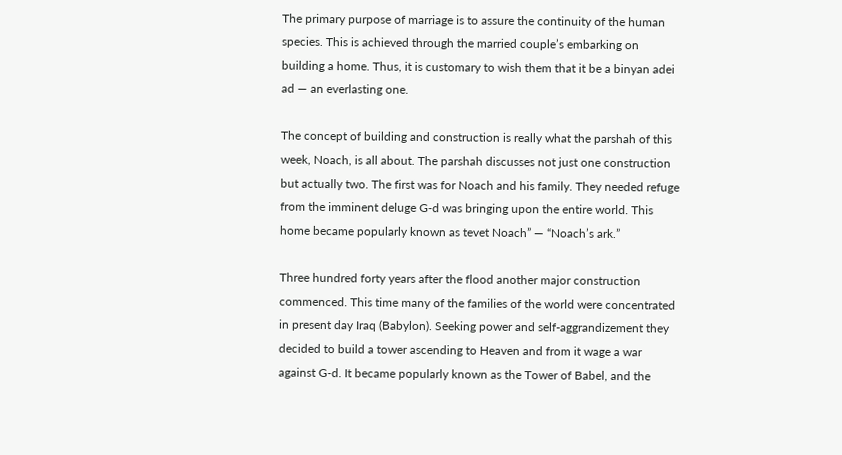The primary purpose of marriage is to assure the continuity of the human species. This is achieved through the married couple’s embarking on building a home. Thus, it is customary to wish them that it be a binyan adei ad — an everlasting one.

The concept of building and construction is really what the parshah of this week, Noach, is all about. The parshah discusses not just one construction but actually two. The first was for Noach and his family. They needed refuge from the imminent deluge G‑d was bringing upon the entire world. This home became popularly known as tevet Noach” — “Noach’s ark.”

Three hundred forty years after the flood another major construction commenced. This time many of the families of the world were concentrated in present day Iraq (Babylon). Seeking power and self-aggrandizement they decided to build a tower ascending to Heaven and from it wage a war against G‑d. It became popularly known as the Tower of Babel, and the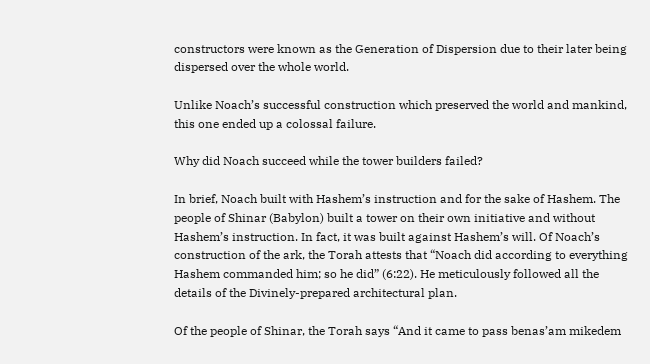constructors were known as the Generation of Dispersion due to their later being dispersed over the whole world.

Unlike Noach’s successful construction which preserved the world and mankind, this one ended up a colossal failure.

Why did Noach succeed while the tower builders failed?

In brief, Noach built with Hashem’s instruction and for the sake of Hashem. The people of Shinar (Babylon) built a tower on their own initiative and without Hashem’s instruction. In fact, it was built against Hashem’s will. Of Noach’s construction of the ark, the Torah attests that “Noach did according to everything Hashem commanded him; so he did” (6:22). He meticulously followed all the details of the Divinely-prepared architectural plan.

Of the people of Shinar, the Torah says “And it came to pass benas’am mikedem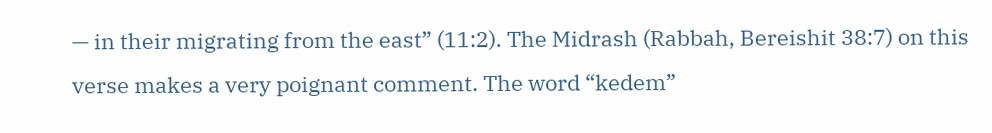— in their migrating from the east” (11:2). The Midrash (Rabbah, Bereishit 38:7) on this verse makes a very poignant comment. The word “kedem”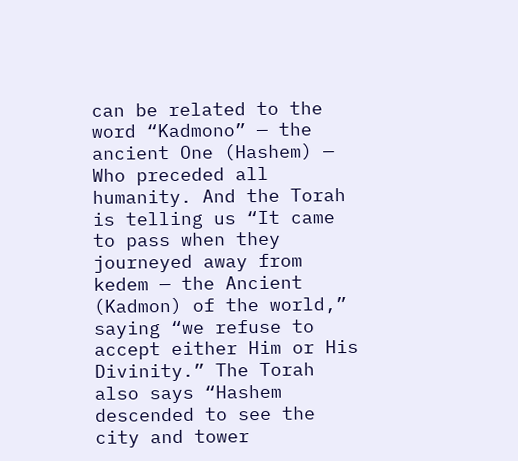can be related to the word “Kadmono” — the ancient One (Hashem) — Who preceded all humanity. And the Torah is telling us “It came to pass when they journeyed away from kedem — the Ancient (Kadmon) of the world,” saying “we refuse to accept either Him or His Divinity.” The Torah also says “Hashem descended to see the city and tower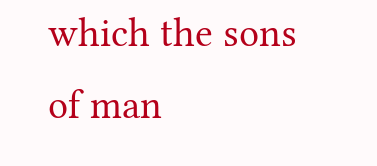which the sons of man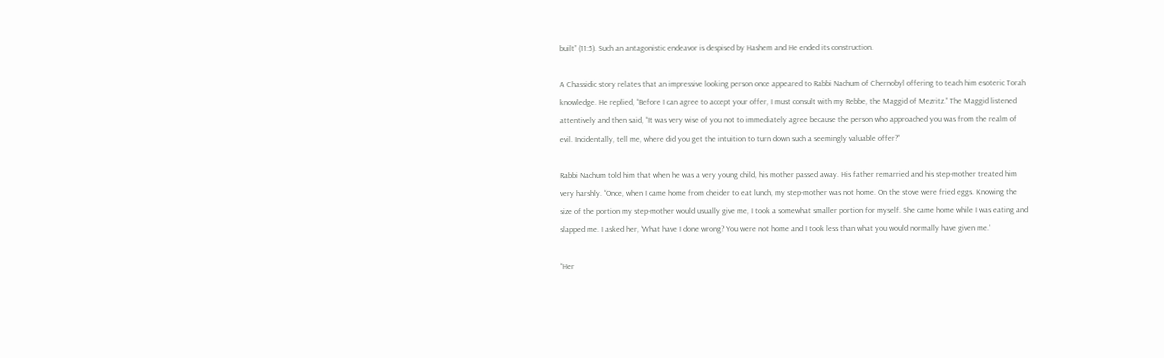built” (11:5). Such an antagonistic endeavor is despised by Hashem and He ended its construction.

A Chassidic story relates that an impressive looking person once appeared to Rabbi Nachum of Chernobyl offering to teach him esoteric Torah knowledge. He replied, “Before I can agree to accept your offer, I must consult with my Rebbe, the Maggid of Mezritz.” The Maggid listened attentively and then said, “It was very wise of you not to immediately agree because the person who approached you was from the realm of evil. Incidentally, tell me, where did you get the intuition to turn down such a seemingly valuable offer?”

Rabbi Nachum told him that when he was a very young child, his mother passed away. His father remarried and his step-mother treated him very harshly. “Once, when I came home from cheider to eat lunch, my step-mother was not home. On the stove were fried eggs. Knowing the size of the portion my step-mother would usually give me, I took a somewhat smaller portion for myself. She came home while I was eating and slapped me. I asked her, ‘What have I done wrong? You were not home and I took less than what you would normally have given me.’

“Her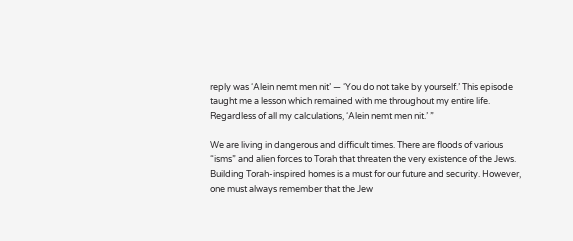reply was ‘Alein nemt men nit’ — ‘You do not take by yourself.’ This episode taught me a lesson which remained with me throughout my entire life. Regardless of all my calculations, ‘Alein nemt men nit.’ ”

We are living in dangerous and difficult times. There are floods of various “isms” and alien forces to Torah that threaten the very existence of the Jews. Building Torah-inspired homes is a must for our future and security. However, one must always remember that the Jew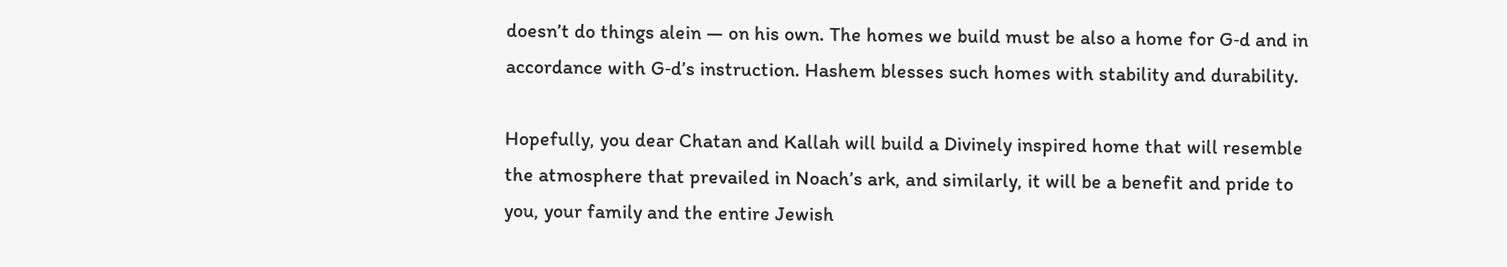doesn’t do things alein — on his own. The homes we build must be also a home for G‑d and in accordance with G‑d’s instruction. Hashem blesses such homes with stability and durability.

Hopefully, you dear Chatan and Kallah will build a Divinely inspired home that will resemble the atmosphere that prevailed in Noach’s ark, and similarly, it will be a benefit and pride to you, your family and the entire Jewish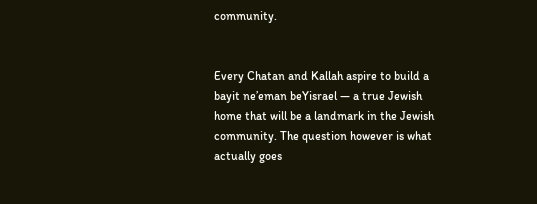community.


Every Chatan and Kallah aspire to build a bayit ne’eman beYisrael — a true Jewish home that will be a landmark in the Jewish community. The question however is what actually goes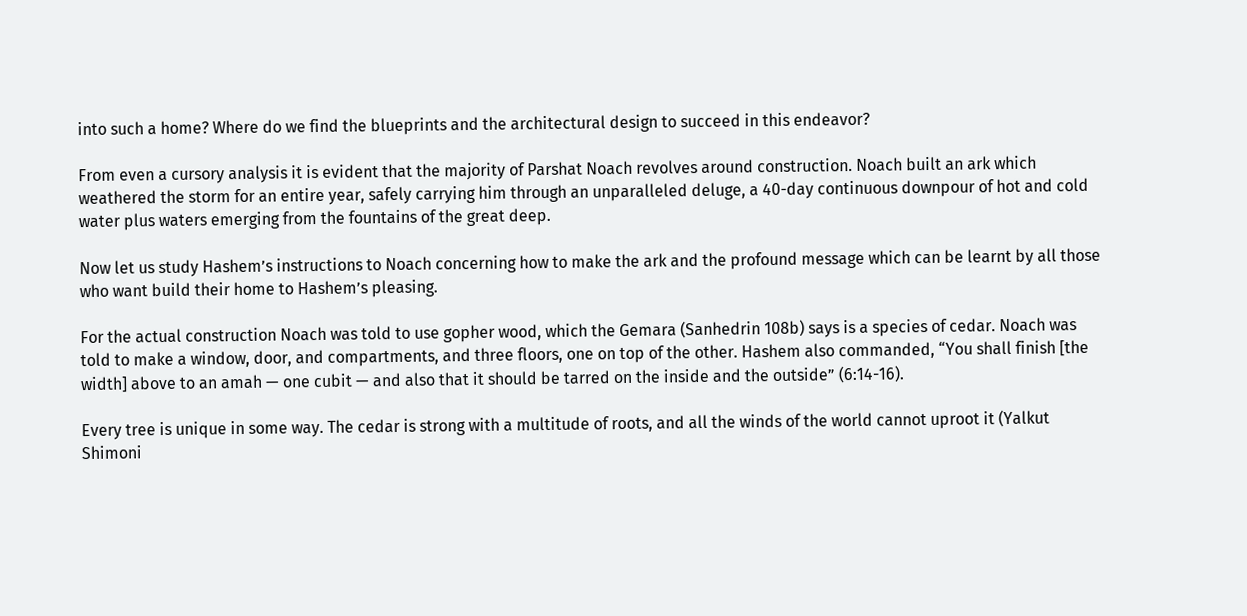into such a home? Where do we find the blueprints and the architectural design to succeed in this endeavor?

From even a cursory analysis it is evident that the majority of Parshat Noach revolves around construction. Noach built an ark which weathered the storm for an entire year, safely carrying him through an unparalleled deluge, a 40-day continuous downpour of hot and cold water plus waters emerging from the fountains of the great deep.

Now let us study Hashem’s instructions to Noach concerning how to make the ark and the profound message which can be learnt by all those who want build their home to Hashem’s pleasing.

For the actual construction Noach was told to use gopher wood, which the Gemara (Sanhedrin 108b) says is a species of cedar. Noach was told to make a window, door, and compartments, and three floors, one on top of the other. Hashem also commanded, “You shall finish [the width] above to an amah — one cubit — and also that it should be tarred on the inside and the outside” (6:14-16).

Every tree is unique in some way. The cedar is strong with a multitude of roots, and all the winds of the world cannot uproot it (Yalkut Shimoni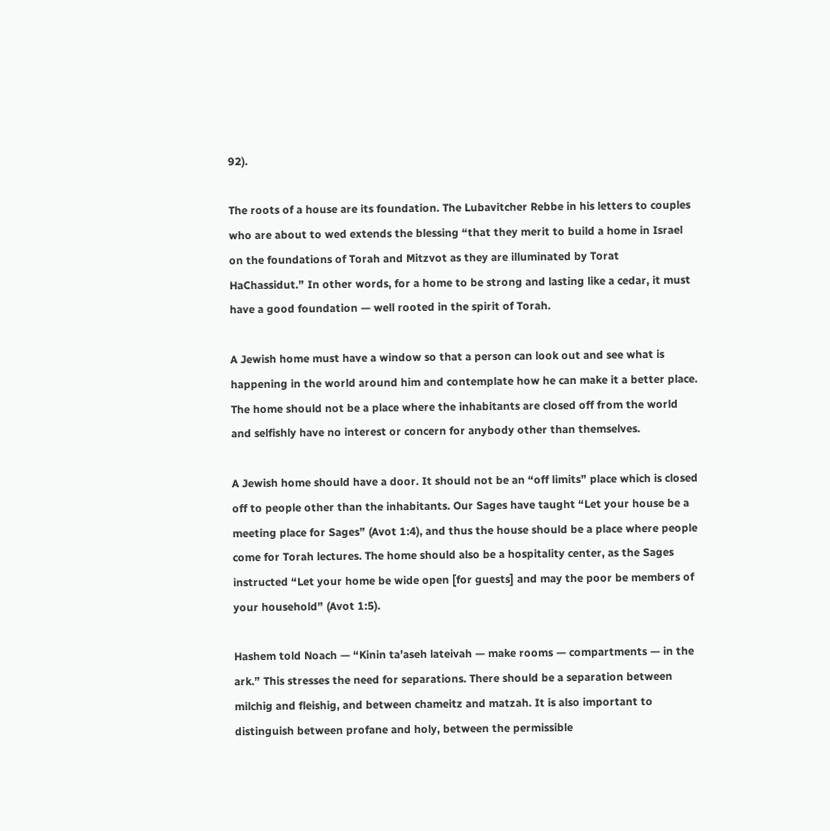92).

The roots of a house are its foundation. The Lubavitcher Rebbe in his letters to couples who are about to wed extends the blessing “that they merit to build a home in Israel on the foundations of Torah and Mitzvot as they are illuminated by Torat HaChassidut.” In other words, for a home to be strong and lasting like a cedar, it must have a good foundation — well rooted in the spirit of Torah.

A Jewish home must have a window so that a person can look out and see what is happening in the world around him and contemplate how he can make it a better place. The home should not be a place where the inhabitants are closed off from the world and selfishly have no interest or concern for anybody other than themselves.

A Jewish home should have a door. It should not be an “off limits” place which is closed off to people other than the inhabitants. Our Sages have taught “Let your house be a meeting place for Sages” (Avot 1:4), and thus the house should be a place where people come for Torah lectures. The home should also be a hospitality center, as the Sages instructed “Let your home be wide open [for guests] and may the poor be members of your household” (Avot 1:5).

Hashem told Noach — “Kinin ta’aseh lateivah — make rooms — compartments — in the ark.” This stresses the need for separations. There should be a separation between milchig and fleishig, and between chameitz and matzah. It is also important to distinguish between profane and holy, between the permissible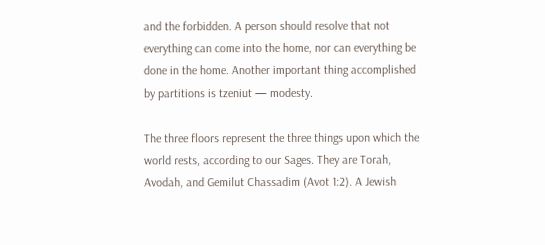and the forbidden. A person should resolve that not everything can come into the home, nor can everything be done in the home. Another important thing accomplished by partitions is tzeniut — modesty.

The three floors represent the three things upon which the world rests, according to our Sages. They are Torah, Avodah, and Gemilut Chassadim (Avot 1:2). A Jewish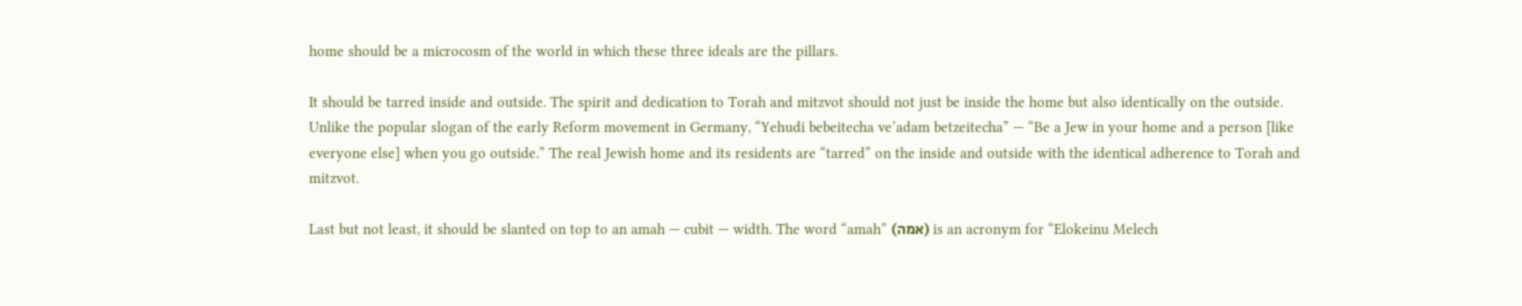home should be a microcosm of the world in which these three ideals are the pillars.

It should be tarred inside and outside. The spirit and dedication to Torah and mitzvot should not just be inside the home but also identically on the outside. Unlike the popular slogan of the early Reform movement in Germany, “Yehudi bebeitecha ve’adam betzeitecha” — “Be a Jew in your home and a person [like everyone else] when you go outside.” The real Jewish home and its residents are “tarred” on the inside and outside with the identical adherence to Torah and mitzvot.

Last but not least, it should be slanted on top to an amah — cubit — width. The word “amah” (אמה) is an acronym for “Elokeinu Melech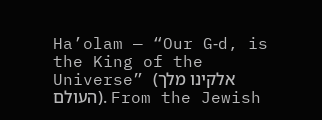Ha’olam — “Our G‑d, is the King of the Universe” (אלקינו מלך העולם). From the Jewish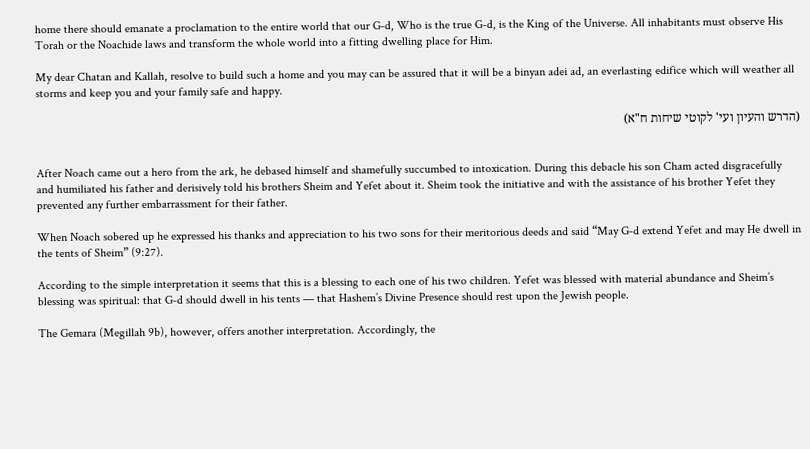home there should emanate a proclamation to the entire world that our G‑d, Who is the true G‑d, is the King of the Universe. All inhabitants must observe His Torah or the Noachide laws and transform the whole world into a fitting dwelling place for Him.

My dear Chatan and Kallah, resolve to build such a home and you may can be assured that it will be a binyan adei ad, an everlasting edifice which will weather all storms and keep you and your family safe and happy.

(הדרש והעיון ועי' לקוטי שיחות ח"א)


After Noach came out a hero from the ark, he debased himself and shamefully succumbed to intoxication. During this debacle his son Cham acted disgracefully and humiliated his father and derisively told his brothers Sheim and Yefet about it. Sheim took the initiative and with the assistance of his brother Yefet they prevented any further embarrassment for their father.

When Noach sobered up he expressed his thanks and appreciation to his two sons for their meritorious deeds and said “May G‑d extend Yefet and may He dwell in the tents of Sheim” (9:27).

According to the simple interpretation it seems that this is a blessing to each one of his two children. Yefet was blessed with material abundance and Sheim’s blessing was spiritual: that G‑d should dwell in his tents — that Hashem’s Divine Presence should rest upon the Jewish people.

The Gemara (Megillah 9b), however, offers another interpretation. Accordingly, the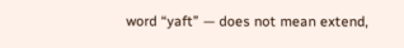word “yaft” — does not mean extend,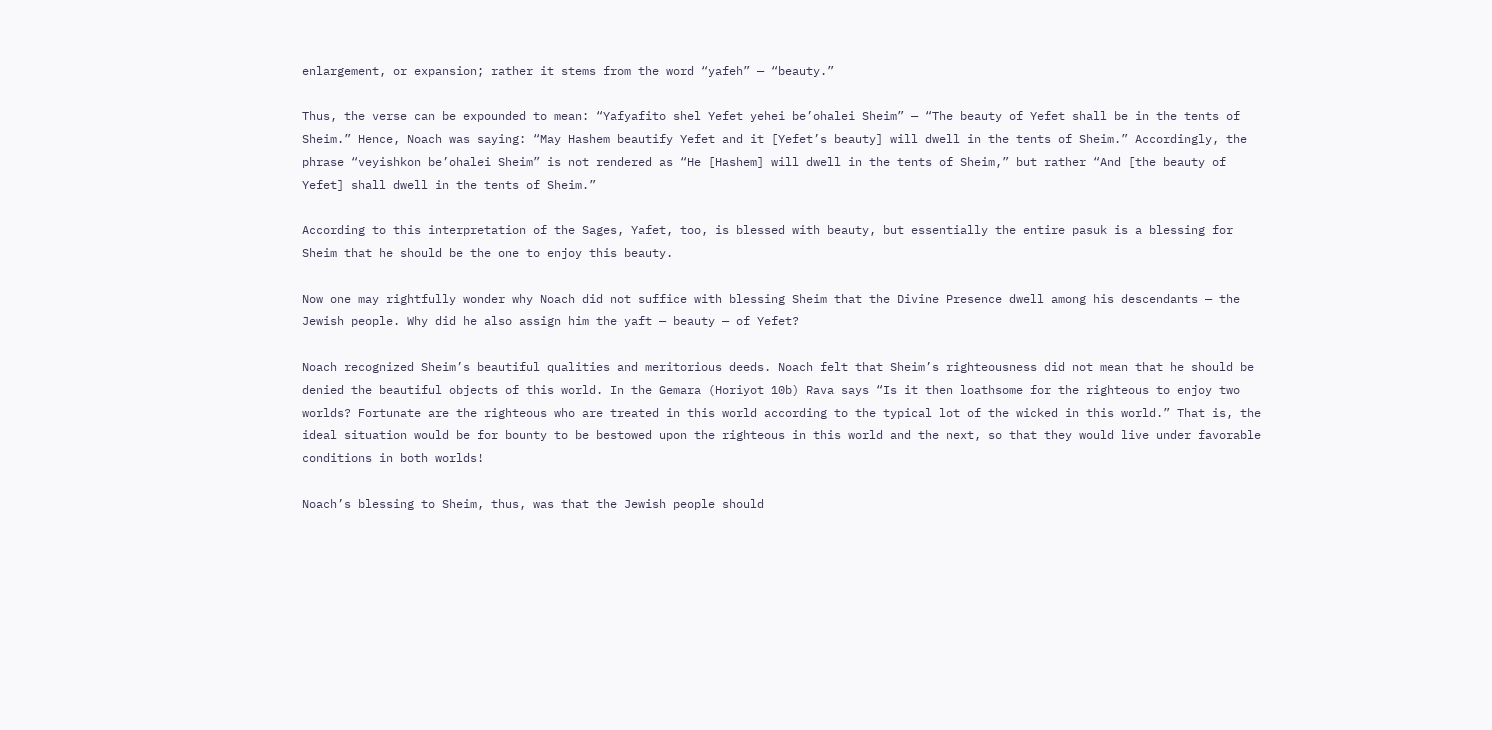enlargement, or expansion; rather it stems from the word “yafeh” — “beauty.”

Thus, the verse can be expounded to mean: “Yafyafito shel Yefet yehei be’ohalei Sheim” — “The beauty of Yefet shall be in the tents of Sheim.” Hence, Noach was saying: “May Hashem beautify Yefet and it [Yefet’s beauty] will dwell in the tents of Sheim.” Accordingly, the phrase “veyishkon be’ohalei Sheim” is not rendered as “He [Hashem] will dwell in the tents of Sheim,” but rather “And [the beauty of Yefet] shall dwell in the tents of Sheim.”

According to this interpretation of the Sages, Yafet, too, is blessed with beauty, but essentially the entire pasuk is a blessing for Sheim that he should be the one to enjoy this beauty.

Now one may rightfully wonder why Noach did not suffice with blessing Sheim that the Divine Presence dwell among his descendants — the Jewish people. Why did he also assign him the yaft — beauty — of Yefet?

Noach recognized Sheim’s beautiful qualities and meritorious deeds. Noach felt that Sheim’s righteousness did not mean that he should be denied the beautiful objects of this world. In the Gemara (Horiyot 10b) Rava says “Is it then loathsome for the righteous to enjoy two worlds? Fortunate are the righteous who are treated in this world according to the typical lot of the wicked in this world.” That is, the ideal situation would be for bounty to be bestowed upon the righteous in this world and the next, so that they would live under favorable conditions in both worlds!

Noach’s blessing to Sheim, thus, was that the Jewish people should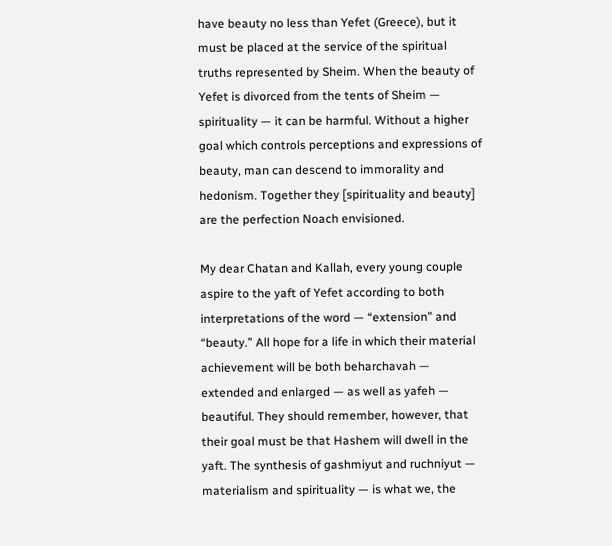have beauty no less than Yefet (Greece), but it must be placed at the service of the spiritual truths represented by Sheim. When the beauty of Yefet is divorced from the tents of Sheim — spirituality — it can be harmful. Without a higher goal which controls perceptions and expressions of beauty, man can descend to immorality and hedonism. Together they [spirituality and beauty] are the perfection Noach envisioned.

My dear Chatan and Kallah, every young couple aspire to the yaft of Yefet according to both interpretations of the word — “extension” and “beauty.” All hope for a life in which their material achievement will be both beharchavah — extended and enlarged — as well as yafeh — beautiful. They should remember, however, that their goal must be that Hashem will dwell in the yaft. The synthesis of gashmiyut and ruchniyut — materialism and spirituality — is what we, the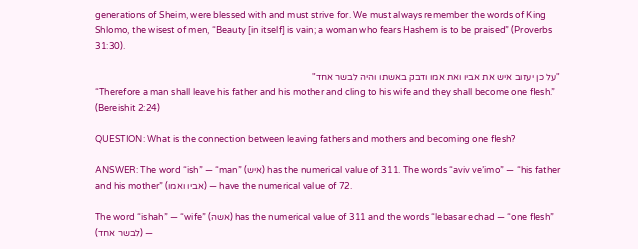generations of Sheim, were blessed with and must strive for. We must always remember the words of King Shlomo, the wisest of men, “Beauty [in itself] is vain; a woman who fears Hashem is to be praised” (Proverbs 31:30).

"על כן יעזוב איש את אביו ואת אמו ודבק באשתו והיה לבשר אחד"
“Therefore a man shall leave his father and his mother and cling to his wife and they shall become one flesh.” (Bereishit 2:24)

QUESTION: What is the connection between leaving fathers and mothers and becoming one flesh?

ANSWER: The word “ish” — “man” (איש) has the numerical value of 311. The words “aviv ve’imo” — “his father and his mother” (אביו ואמו) — have the numerical value of 72.

The word “ishah” — “wife” (אשה) has the numerical value of 311 and the words “lebasar echad — “one flesh” (לבשר אחד) —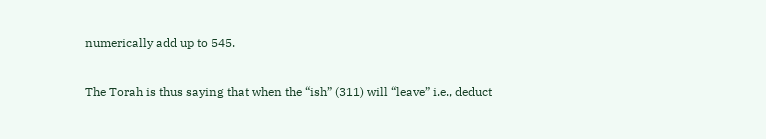numerically add up to 545.

The Torah is thus saying that when the “ish” (311) will “leave” i.e., deduct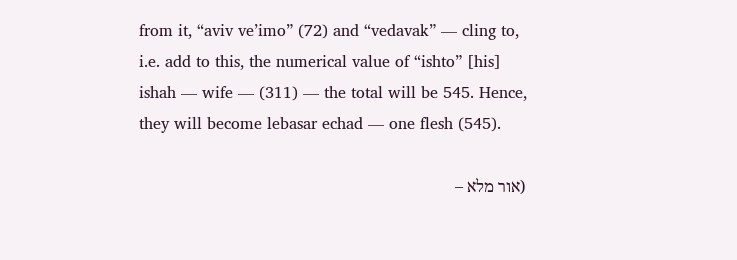from it, “aviv ve’imo” (72) and “vedavak” — cling to, i.e. add to this, the numerical value of “ishto” [his] ishah — wife — (311) — the total will be 545. Hence, they will become lebasar echad — one flesh (545).

(אור מלא –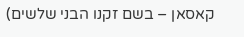קאסאן – בשם זקנו הבני שלשים)